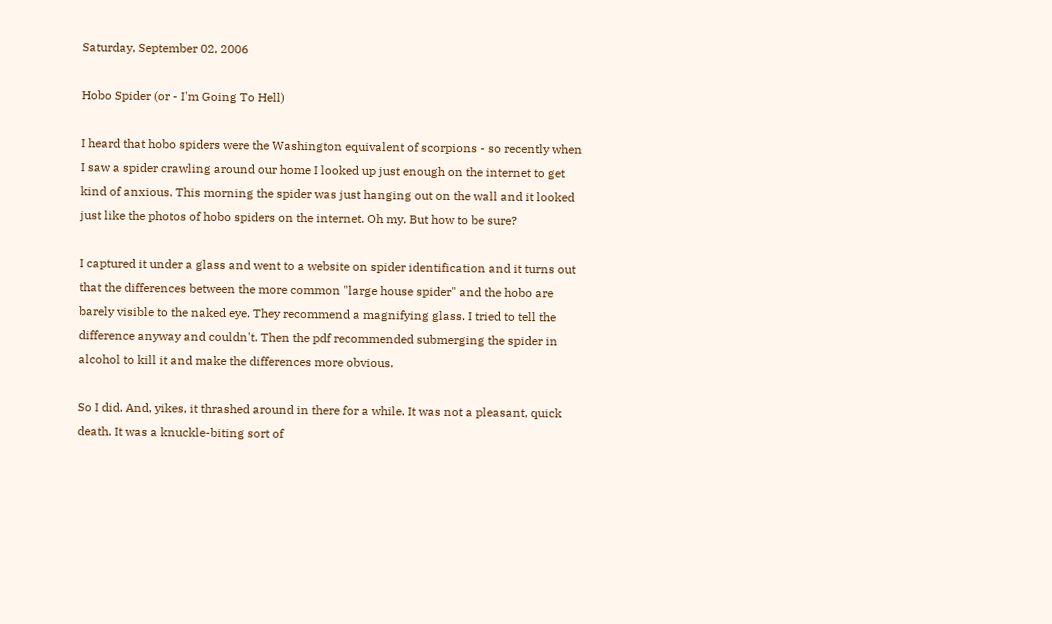Saturday, September 02, 2006

Hobo Spider (or - I'm Going To Hell)

I heard that hobo spiders were the Washington equivalent of scorpions - so recently when I saw a spider crawling around our home I looked up just enough on the internet to get kind of anxious. This morning the spider was just hanging out on the wall and it looked just like the photos of hobo spiders on the internet. Oh my. But how to be sure?

I captured it under a glass and went to a website on spider identification and it turns out that the differences between the more common "large house spider" and the hobo are barely visible to the naked eye. They recommend a magnifying glass. I tried to tell the difference anyway and couldn't. Then the pdf recommended submerging the spider in alcohol to kill it and make the differences more obvious.

So I did. And, yikes, it thrashed around in there for a while. It was not a pleasant, quick death. It was a knuckle-biting sort of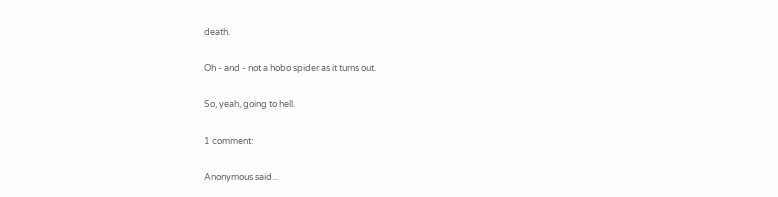death.

Oh - and - not a hobo spider as it turns out.

So, yeah, going to hell.

1 comment:

Anonymous said...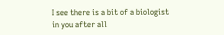I see there is a bit of a biologist in you after all